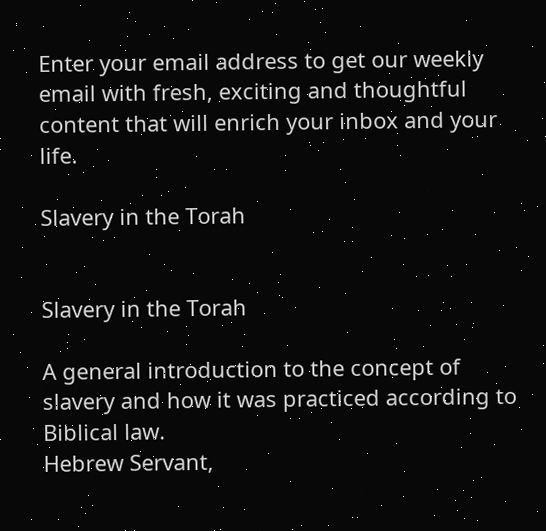Enter your email address to get our weekly email with fresh, exciting and thoughtful content that will enrich your inbox and your life.

Slavery in the Torah


Slavery in the Torah

A general introduction to the concept of slavery and how it was practiced according to Biblical law.
Hebrew Servant,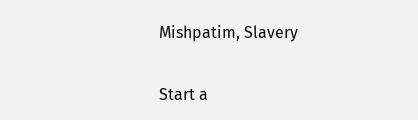Mishpatim, Slavery

Start a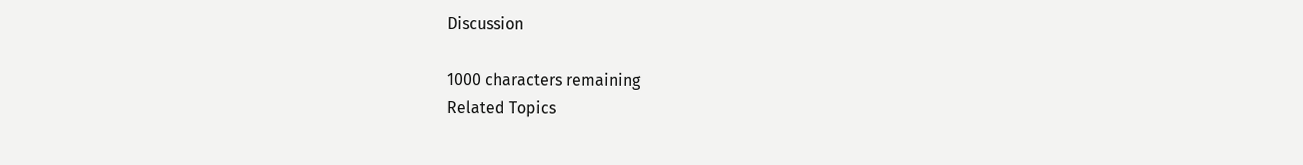Discussion

1000 characters remaining
Related Topics